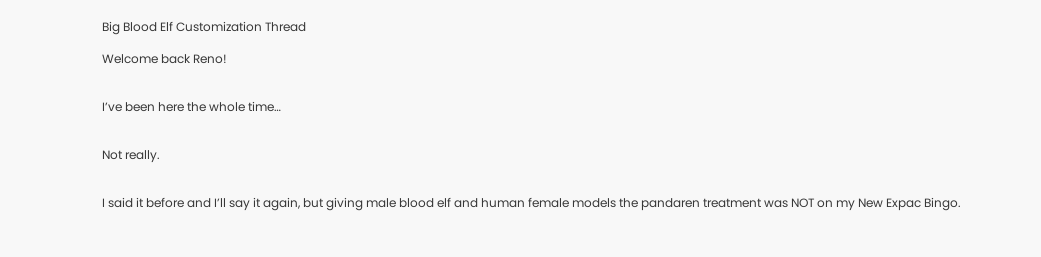Big Blood Elf Customization Thread

Welcome back Reno!


I’ve been here the whole time…


Not really.


I said it before and I’ll say it again, but giving male blood elf and human female models the pandaren treatment was NOT on my New Expac Bingo.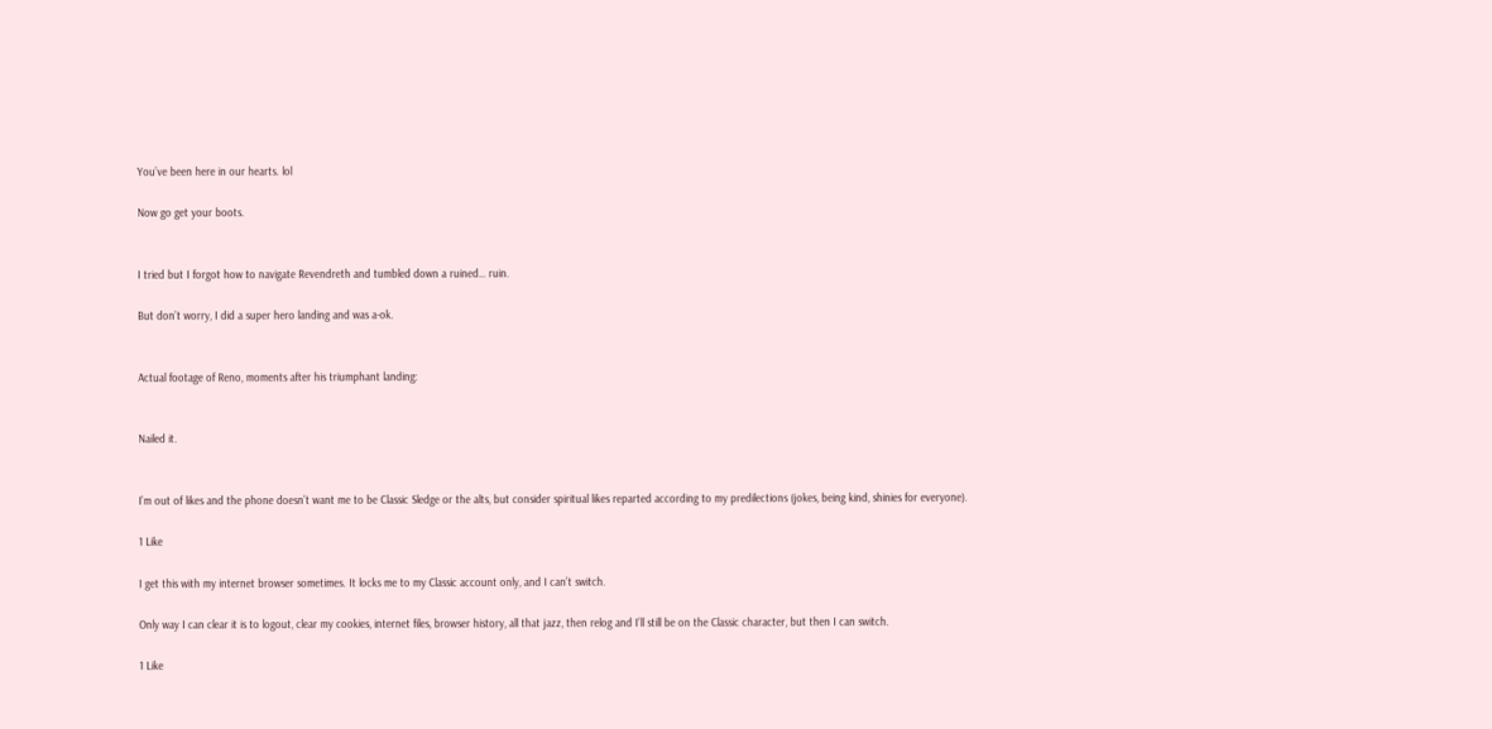You’ve been here in our hearts. lol

Now go get your boots.


I tried but I forgot how to navigate Revendreth and tumbled down a ruined… ruin.

But don’t worry, I did a super hero landing and was a-ok.


Actual footage of Reno, moments after his triumphant landing:


Nailed it.


I’m out of likes and the phone doesn’t want me to be Classic Sledge or the alts, but consider spiritual likes reparted according to my predilections (jokes, being kind, shinies for everyone).

1 Like

I get this with my internet browser sometimes. It locks me to my Classic account only, and I can’t switch.

Only way I can clear it is to logout, clear my cookies, internet files, browser history, all that jazz, then relog and I’ll still be on the Classic character, but then I can switch.

1 Like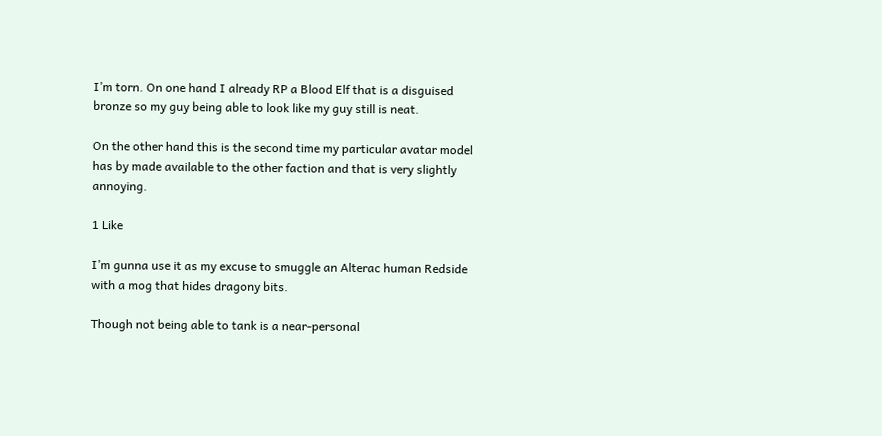I’m torn. On one hand I already RP a Blood Elf that is a disguised bronze so my guy being able to look like my guy still is neat.

On the other hand this is the second time my particular avatar model has by made available to the other faction and that is very slightly annoying.

1 Like

I’m gunna use it as my excuse to smuggle an Alterac human Redside with a mog that hides dragony bits.

Though not being able to tank is a near-personal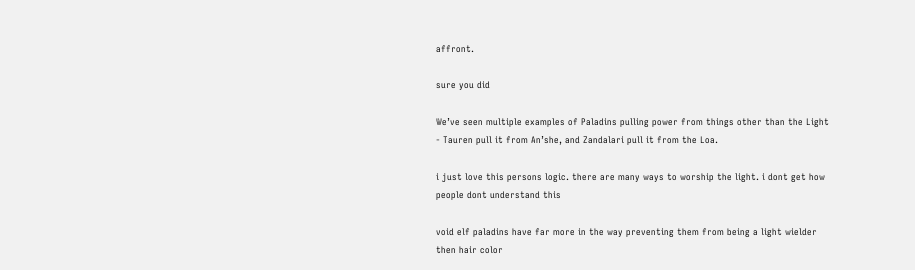affront.

sure you did

We’ve seen multiple examples of Paladins pulling power from things other than the Light - Tauren pull it from An’she, and Zandalari pull it from the Loa.

i just love this persons logic. there are many ways to worship the light. i dont get how people dont understand this

void elf paladins have far more in the way preventing them from being a light wielder then hair color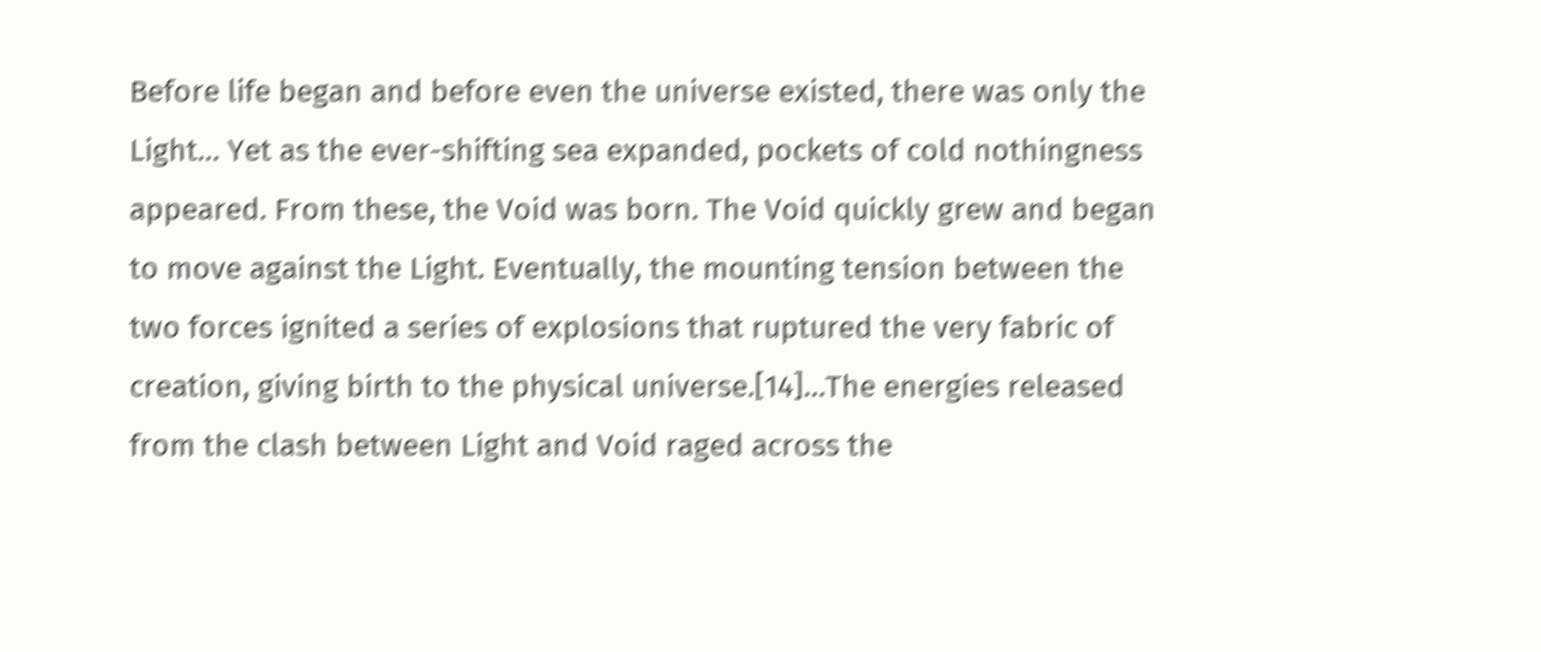Before life began and before even the universe existed, there was only the Light… Yet as the ever-shifting sea expanded, pockets of cold nothingness appeared. From these, the Void was born. The Void quickly grew and began to move against the Light. Eventually, the mounting tension between the two forces ignited a series of explosions that ruptured the very fabric of creation, giving birth to the physical universe.[14]…The energies released from the clash between Light and Void raged across the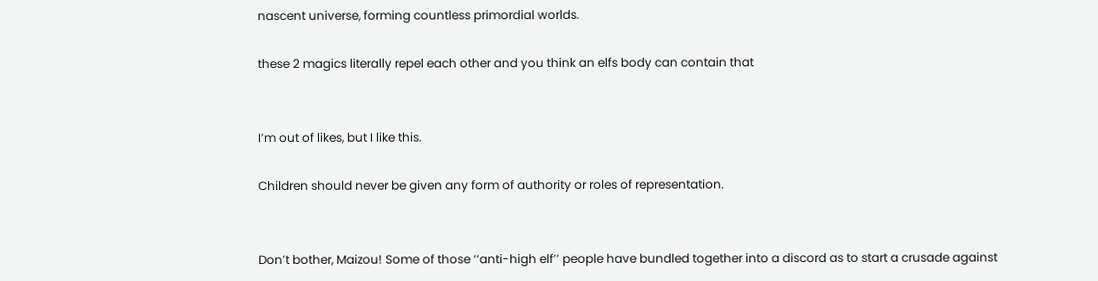nascent universe, forming countless primordial worlds.

these 2 magics literally repel each other and you think an elfs body can contain that


I’m out of likes, but I like this.

Children should never be given any form of authority or roles of representation.


Don’t bother, Maizou! Some of those ‘‘anti-high elf’’ people have bundled together into a discord as to start a crusade against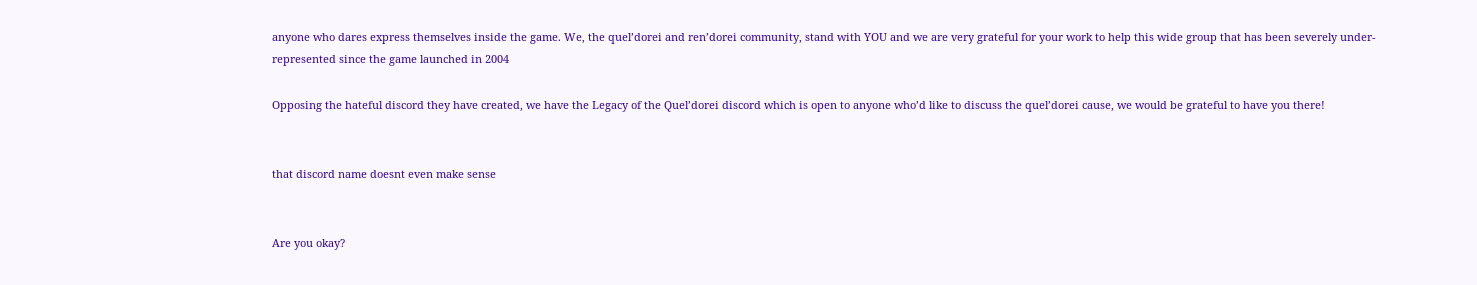anyone who dares express themselves inside the game. We, the quel’dorei and ren’dorei community, stand with YOU and we are very grateful for your work to help this wide group that has been severely under-represented since the game launched in 2004

Opposing the hateful discord they have created, we have the Legacy of the Quel’dorei discord which is open to anyone who’d like to discuss the quel’dorei cause, we would be grateful to have you there!


that discord name doesnt even make sense


Are you okay?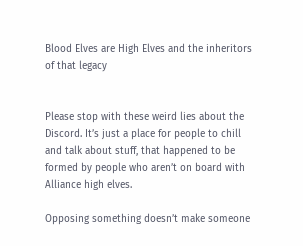Blood Elves are High Elves and the inheritors of that legacy


Please stop with these weird lies about the Discord. It’s just a place for people to chill and talk about stuff, that happened to be formed by people who aren’t on board with Alliance high elves.

Opposing something doesn’t make someone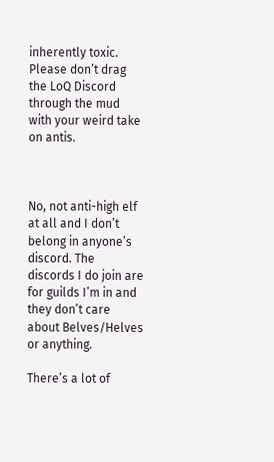inherently toxic. Please don’t drag the LoQ Discord through the mud with your weird take on antis.



No, not anti-high elf at all and I don’t belong in anyone’s discord. The discords I do join are for guilds I’m in and they don’t care about Belves/Helves or anything.

There’s a lot of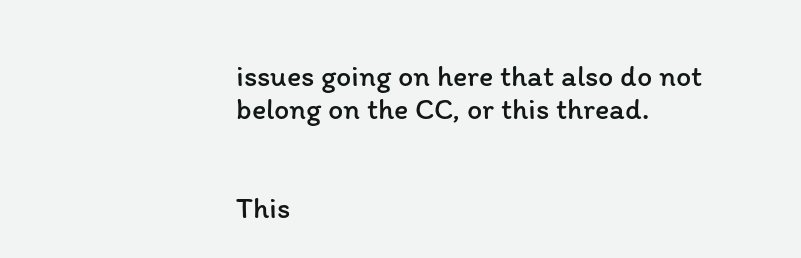issues going on here that also do not belong on the CC, or this thread.


This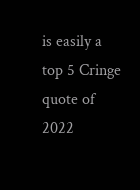is easily a top 5 Cringe quote of 2022